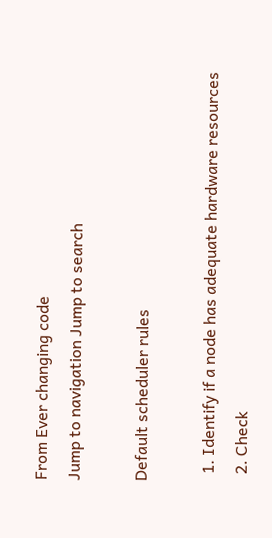From Ever changing code
Jump to navigation Jump to search

Default scheduler rules

  1. Identify if a node has adequate hardware resources
  2. Check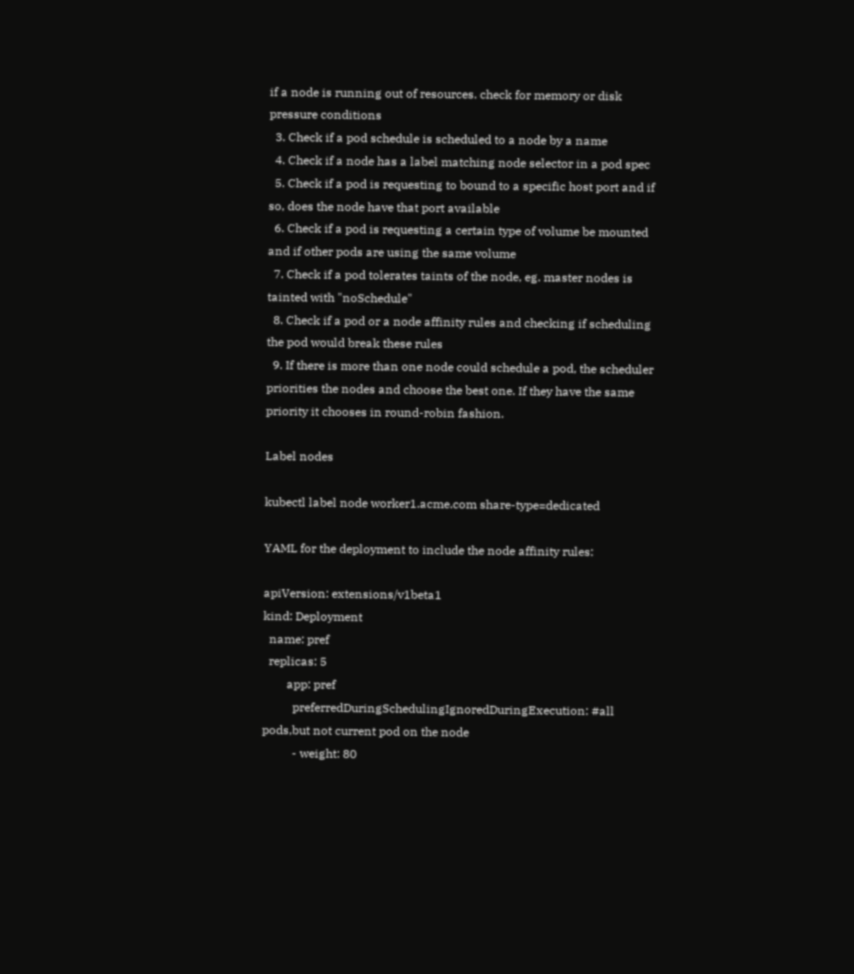if a node is running out of resources. check for memory or disk pressure conditions
  3. Check if a pod schedule is scheduled to a node by a name
  4. Check if a node has a label matching node selector in a pod spec
  5. Check if a pod is requesting to bound to a specific host port and if so, does the node have that port available
  6. Check if a pod is requesting a certain type of volume be mounted and if other pods are using the same volume
  7. Check if a pod tolerates taints of the node, eg. master nodes is tainted with "noSchedule"
  8. Check if a pod or a node affinity rules and checking if scheduling the pod would break these rules
  9. If there is more than one node could schedule a pod, the scheduler priorities the nodes and choose the best one. If they have the same priority it chooses in round-robin fashion.

Label nodes

kubectl label node worker1.acme.com share-type=dedicated

YAML for the deployment to include the node affinity rules:

apiVersion: extensions/v1beta1
kind: Deployment
  name: pref
  replicas: 5
        app: pref
          preferredDuringSchedulingIgnoredDuringExecution: #all pods,but not current pod on the node
          - weight: 80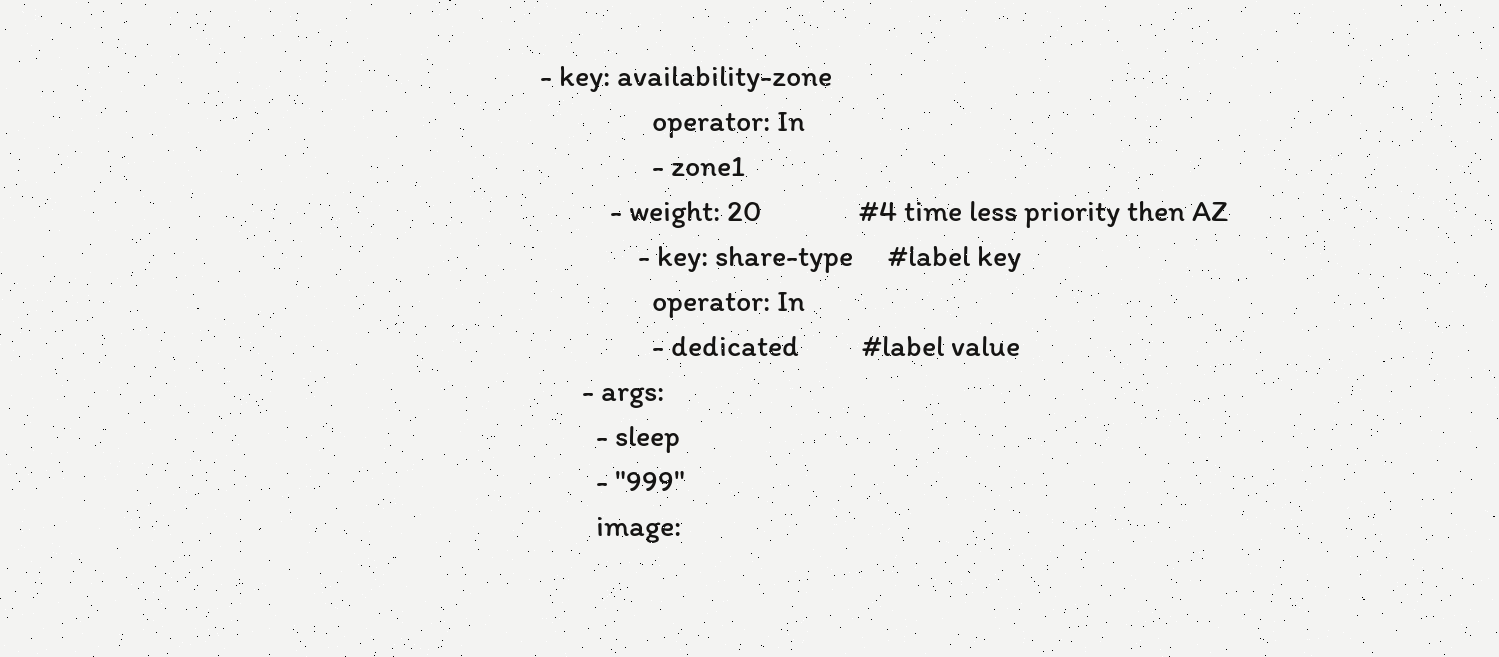- key: availability-zone
                operator: In
                - zone1
          - weight: 20              #4 time less priority then AZ
              - key: share-type     #label key
                operator: In
                - dedicated         #label value
      - args:
        - sleep
        - "999"
        image: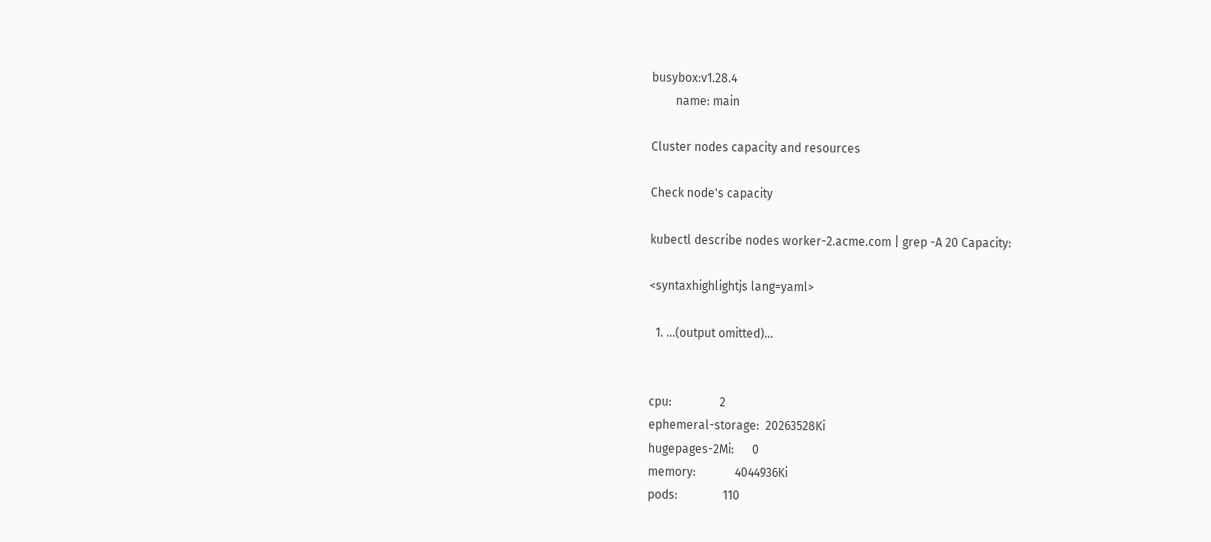busybox:v1.28.4
        name: main

Cluster nodes capacity and resources

Check node's capacity

kubectl describe nodes worker-2.acme.com | grep -A 20 Capacity:

<syntaxhighlightjs lang=yaml>

  1. ...(output omitted)...


cpu:                2
ephemeral-storage:  20263528Ki
hugepages-2Mi:      0
memory:             4044936Ki
pods:               110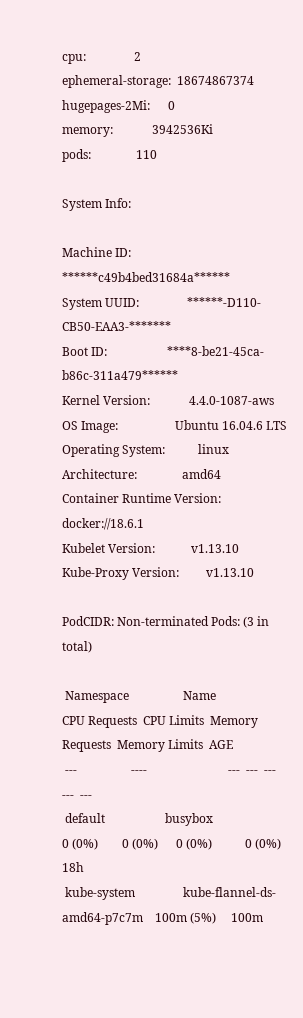cpu:                2
ephemeral-storage:  18674867374
hugepages-2Mi:      0
memory:             3942536Ki
pods:               110

System Info:

Machine ID:                 ******c49b4bed31684a******
System UUID:                ******-D110-CB50-EAA3-*******
Boot ID:                    ****8-be21-45ca-b86c-311a479******
Kernel Version:             4.4.0-1087-aws
OS Image:                   Ubuntu 16.04.6 LTS
Operating System:           linux
Architecture:               amd64
Container Runtime Version:  docker://18.6.1
Kubelet Version:            v1.13.10
Kube-Proxy Version:         v1.13.10

PodCIDR: Non-terminated Pods: (3 in total)

 Namespace                  Name                           CPU Requests  CPU Limits  Memory Requests  Memory Limits  AGE
 ---                  ----                           ---  ---  ---  ---  ---
 default                    busybox                        0 (0%)        0 (0%)      0 (0%)           0 (0%)         18h
 kube-system                kube-flannel-ds-amd64-p7c7m    100m (5%)     100m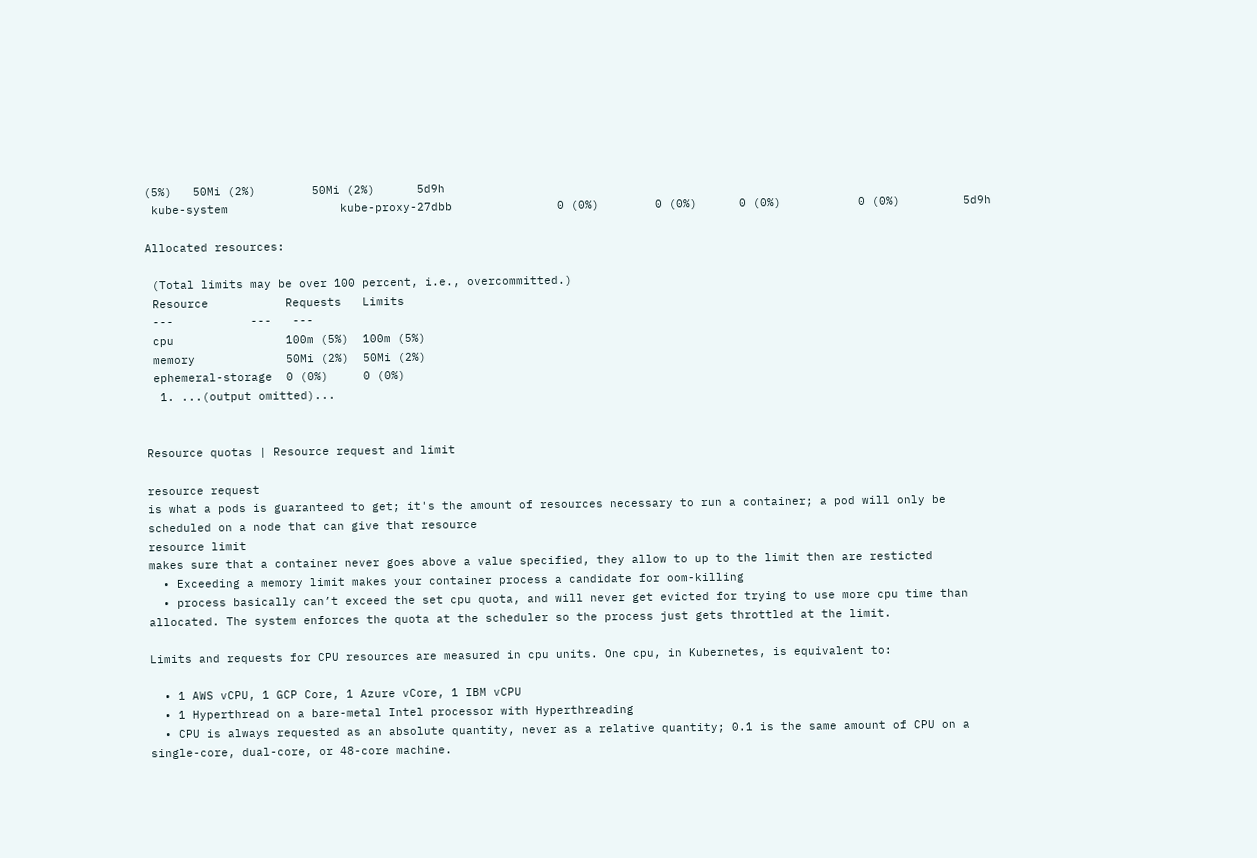(5%)   50Mi (2%)        50Mi (2%)      5d9h
 kube-system                kube-proxy-27dbb               0 (0%)        0 (0%)      0 (0%)           0 (0%)         5d9h

Allocated resources:

 (Total limits may be over 100 percent, i.e., overcommitted.)
 Resource           Requests   Limits
 ---           ---   ---
 cpu                100m (5%)  100m (5%)
 memory             50Mi (2%)  50Mi (2%)
 ephemeral-storage  0 (0%)     0 (0%)
  1. ...(output omitted)...


Resource quotas | Resource request and limit

resource request
is what a pods is guaranteed to get; it's the amount of resources necessary to run a container; a pod will only be scheduled on a node that can give that resource
resource limit
makes sure that a container never goes above a value specified, they allow to up to the limit then are resticted
  • Exceeding a memory limit makes your container process a candidate for oom-killing
  • process basically can’t exceed the set cpu quota, and will never get evicted for trying to use more cpu time than allocated. The system enforces the quota at the scheduler so the process just gets throttled at the limit.

Limits and requests for CPU resources are measured in cpu units. One cpu, in Kubernetes, is equivalent to:

  • 1 AWS vCPU, 1 GCP Core, 1 Azure vCore, 1 IBM vCPU
  • 1 Hyperthread on a bare-metal Intel processor with Hyperthreading
  • CPU is always requested as an absolute quantity, never as a relative quantity; 0.1 is the same amount of CPU on a single-core, dual-core, or 48-core machine.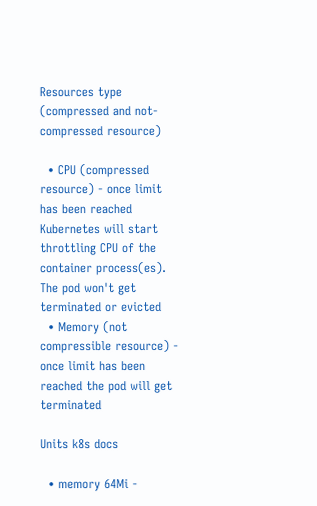Resources type (compressed and not-compressed resource)

  • CPU (compressed resource) - once limit has been reached Kubernetes will start throttling CPU of the container process(es). The pod won't get terminated or evicted
  • Memory (not compressible resource) - once limit has been reached the pod will get terminated

Units k8s docs

  • memory 64Mi -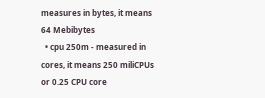measures in bytes, it means 64 Mebibytes
  • cpu 250m - measured in cores, it means 250 miliCPUs or 0.25 CPU core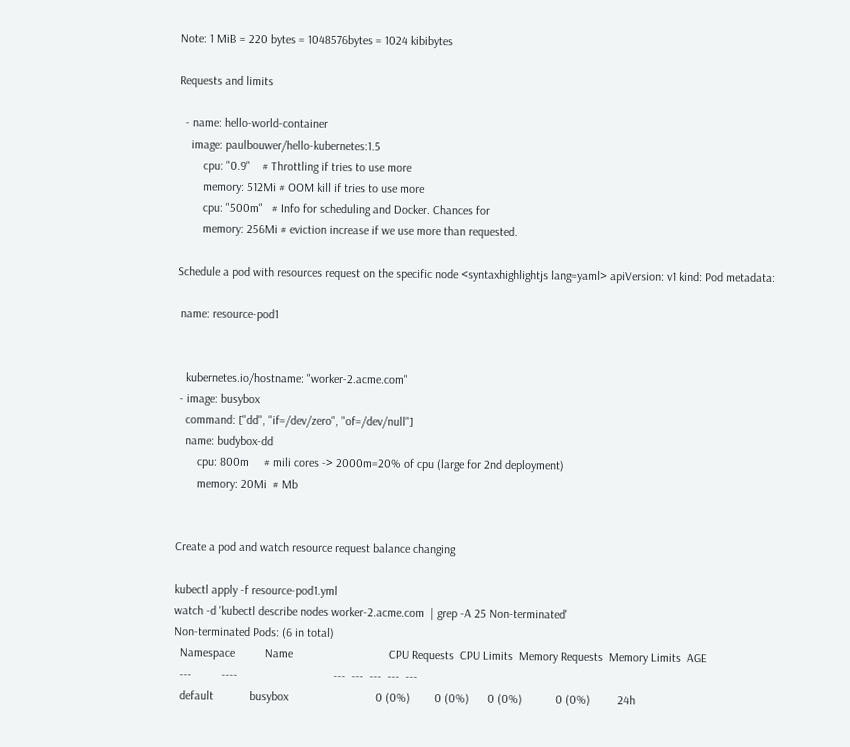Note: 1 MiB = 220 bytes = 1048576bytes = 1024 kibibytes

Requests and limits

  - name: hello-world-container
    image: paulbouwer/hello-kubernetes:1.5
        cpu: "0.9"    # Throttling if tries to use more
        memory: 512Mi # OOM kill if tries to use more
        cpu: "500m"   # Info for scheduling and Docker. Chances for
        memory: 256Mi # eviction increase if we use more than requested.

Schedule a pod with resources request on the specific node <syntaxhighlightjs lang=yaml> apiVersion: v1 kind: Pod metadata:

 name: resource-pod1


   kubernetes.io/hostname: "worker-2.acme.com"
 - image: busybox
   command: ["dd", "if=/dev/zero", "of=/dev/null"]
   name: budybox-dd
       cpu: 800m     # mili cores -> 2000m=20% of cpu (large for 2nd deployment)
       memory: 20Mi  # Mb


Create a pod and watch resource request balance changing

kubectl apply -f resource-pod1.yml
watch -d 'kubectl describe nodes worker-2.acme.com  | grep -A 25 Non-terminated'
Non-terminated Pods: (6 in total)
  Namespace          Name                                CPU Requests  CPU Limits  Memory Requests  Memory Limits  AGE
  ---          ----                                ---  ---  ---  ---  ---
  default            busybox                             0 (0%)        0 (0%)      0 (0%)           0 (0%)         24h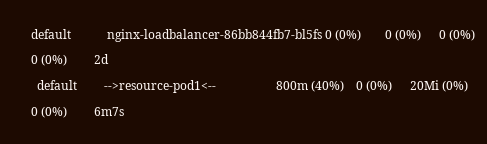default            nginx-loadbalancer-86bb844fb7-bl5fs 0 (0%)        0 (0%)      0 (0%)           0 (0%)         2d
  default         -->resource-pod1<--                    800m (40%)    0 (0%)      20Mi (0%)        0 (0%)         6m7s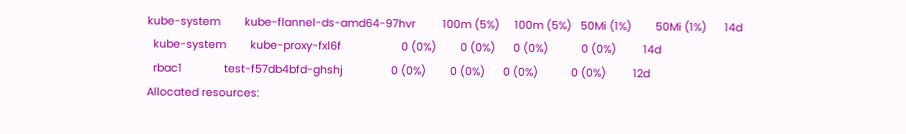kube-system        kube-flannel-ds-amd64-97hvr         100m (5%)     100m (5%)   50Mi (1%)        50Mi (1%)      14d
  kube-system        kube-proxy-fxl6f                    0 (0%)        0 (0%)      0 (0%)           0 (0%)         14d
  rbac1              test-f57db4bfd-ghshj                0 (0%)        0 (0%)      0 (0%)           0 (0%)         12d
Allocated resources: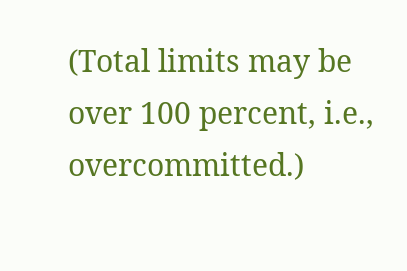(Total limits may be over 100 percent, i.e., overcommitted.)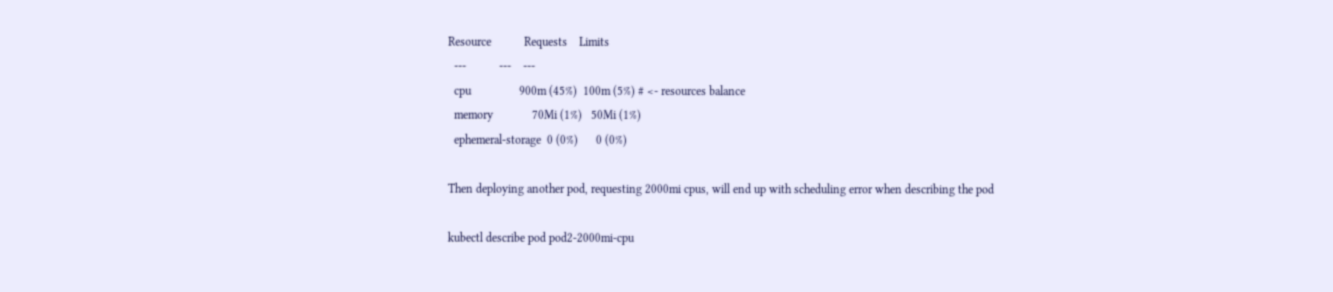Resource           Requests    Limits
  ---           ---    ---
  cpu                900m (45%)  100m (5%) # <- resources balance
  memory             70Mi (1%)   50Mi (1%)
  ephemeral-storage  0 (0%)      0 (0%)

Then deploying another pod, requesting 2000mi cpus, will end up with scheduling error when describing the pod

kubectl describe pod pod2-2000mi-cpu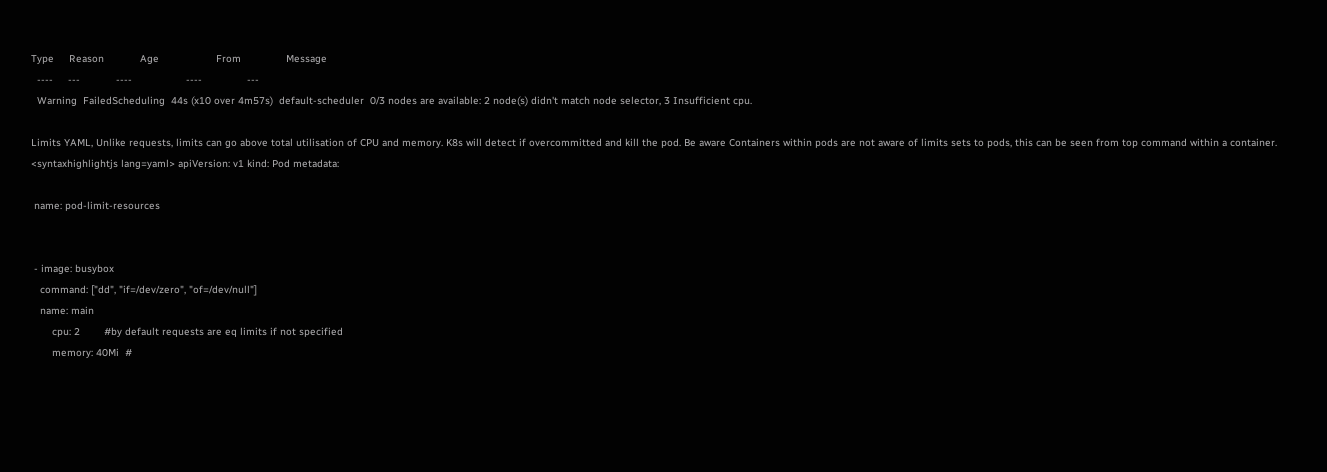Type     Reason            Age                   From               Message
  ----     ---            ----                  ----               ---
  Warning  FailedScheduling  44s (x10 over 4m57s)  default-scheduler  0/3 nodes are available: 2 node(s) didn't match node selector, 3 Insufficient cpu.

Limits YAML, Unlike requests, limits can go above total utilisation of CPU and memory. K8s will detect if overcommitted and kill the pod. Be aware Containers within pods are not aware of limits sets to pods, this can be seen from top command within a container. <syntaxhighlightjs lang=yaml> apiVersion: v1 kind: Pod metadata:

 name: pod-limit-resources


 - image: busybox
   command: ["dd", "if=/dev/zero", "of=/dev/null"]
   name: main
       cpu: 2        #by default requests are eq limits if not specified
       memory: 40Mi  #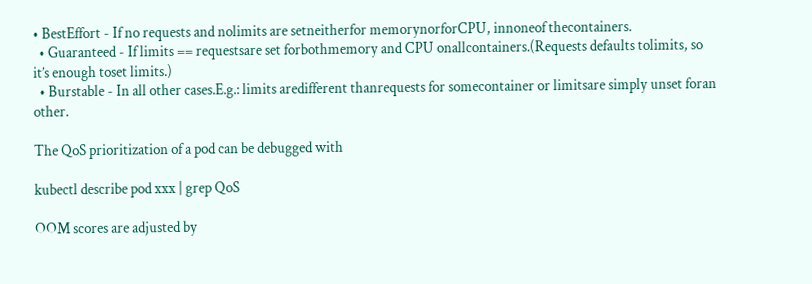• BestEffort - If no requests and nolimits are setneitherfor memorynorforCPU, innoneof thecontainers.
  • Guaranteed - If limits == requestsare set forbothmemory and CPU onallcontainers.(Requests defaults tolimits, so it’s enough toset limits.)
  • Burstable - In all other cases.E.g.: limits aredifferent thanrequests for somecontainer or limitsare simply unset foran other.

The QoS prioritization of a pod can be debugged with

kubectl describe pod xxx | grep QoS

OOM scores are adjusted by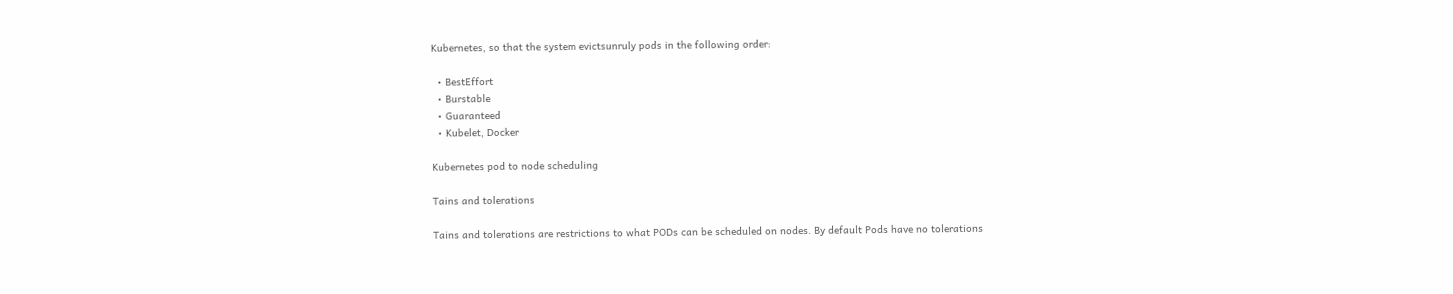Kubernetes, so that the system evictsunruly pods in the following order:

  • BestEffort
  • Burstable
  • Guaranteed
  • Kubelet, Docker

Kubernetes pod to node scheduling

Tains and tolerations

Tains and tolerations are restrictions to what PODs can be scheduled on nodes. By default Pods have no tolerations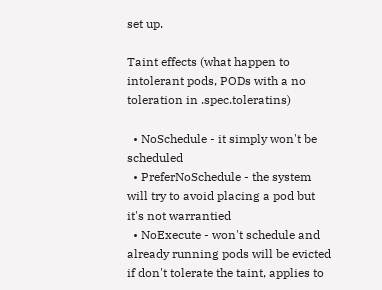set up.

Taint effects (what happen to intolerant pods, PODs with a no toleration in .spec.toleratins)

  • NoSchedule - it simply won't be scheduled
  • PreferNoSchedule - the system will try to avoid placing a pod but it's not warrantied
  • NoExecute - won't schedule and already running pods will be evicted if don't tolerate the taint, applies to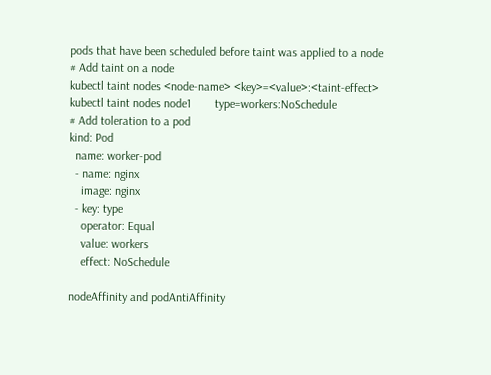pods that have been scheduled before taint was applied to a node
# Add taint on a node
kubectl taint nodes <node-name> <key>=<value>:<taint-effect>
kubectl taint nodes node1        type=workers:NoSchedule
# Add toleration to a pod
kind: Pod
  name: worker-pod
  - name: nginx
    image: nginx
  - key: type
    operator: Equal
    value: workers
    effect: NoSchedule

nodeAffinity and podAntiAffinity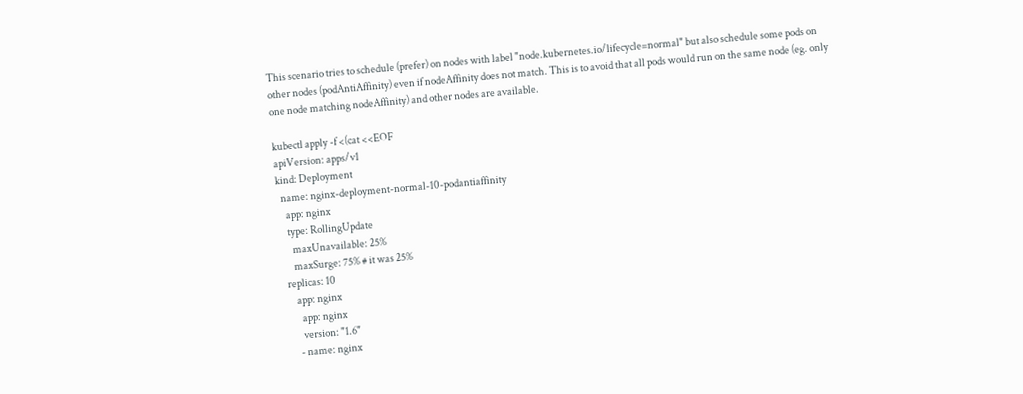This scenario tries to schedule (prefer) on nodes with label "node.kubernetes.io/lifecycle=normal" but also schedule some pods on other nodes (podAntiAffinity) even if nodeAffinity does not match. This is to avoid that all pods would run on the same node (eg. only one node matching nodeAffinity) and other nodes are available.

kubectl apply -f <(cat <<EOF
apiVersion: apps/v1
kind: Deployment
  name: nginx-deployment-normal-10-podantiaffinity
    app: nginx
    type: RollingUpdate
      maxUnavailable: 25%
      maxSurge: 75% # it was 25%
  replicas: 10
      app: nginx
        app: nginx
        version: "1.6"
      - name: nginx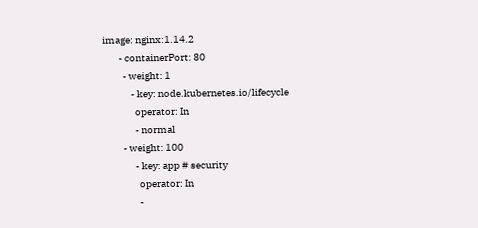image: nginx:1.14.2
        - containerPort: 80
          - weight: 1
              - key: node.kubernetes.io/lifecycle
                operator: In
                - normal
          - weight: 100
                - key: app # security
                  operator: In
                  -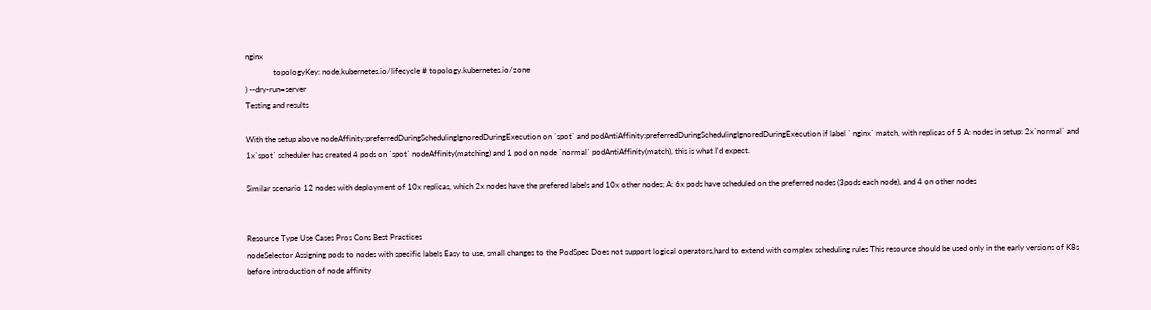nginx
              topologyKey: node.kubernetes.io/lifecycle # topology.kubernetes.io/zone
) --dry-run=server
Testing and results

With the setup above nodeAffinity:preferredDuringSchedulingIgnoredDuringExecution on `spot` and podAntiAffinity:preferredDuringSchedulingIgnoredDuringExecution if label ` nginx` match, with replicas of 5 A: nodes in setup: 2x`normal` and 1x`spot` scheduler has created 4 pods on `spot` nodeAffinity(matching) and 1 pod on node `normal` podAntiAffinity(match), this is what I'd expect.

Similar scenario 12 nodes with deployment of 10x replicas, which 2x nodes have the prefered labels and 10x other nodes; A: 6x pods have scheduled on the preferred nodes (3pods each node), and 4 on other nodes


Resource Type Use Cases Pros Cons Best Practices
nodeSelector Assigning pods to nodes with specific labels Easy to use, small changes to the PodSpec Does not support logical operators,hard to extend with complex scheduling rules This resource should be used only in the early versions of K8s before introduction of node affinity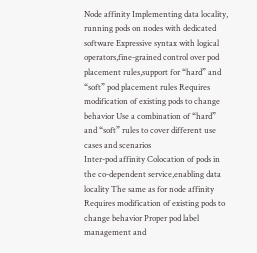Node affinity Implementing data locality, running pods on nodes with dedicated software Expressive syntax with logical operators,fine-grained control over pod placement rules,support for “hard” and “soft” pod placement rules Requires modification of existing pods to change behavior Use a combination of “hard” and “soft” rules to cover different use cases and scenarios
Inter-pod affinity Colocation of pods in the co-dependent service,enabling data locality The same as for node affinity Requires modification of existing pods to change behavior Proper pod label management and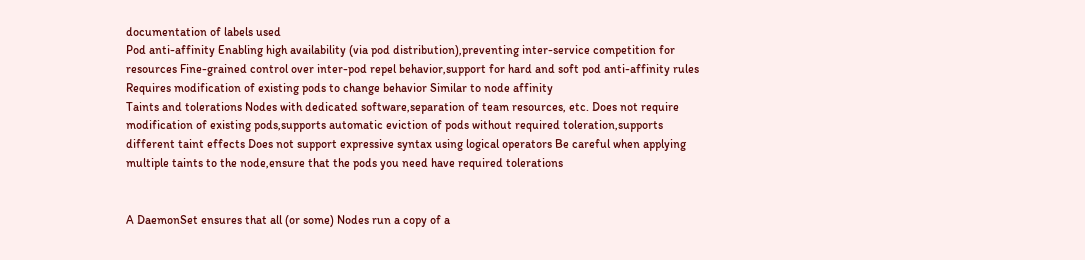documentation of labels used
Pod anti-affinity Enabling high availability (via pod distribution),preventing inter-service competition for resources Fine-grained control over inter-pod repel behavior,support for hard and soft pod anti-affinity rules Requires modification of existing pods to change behavior Similar to node affinity
Taints and tolerations Nodes with dedicated software,separation of team resources, etc. Does not require modification of existing pods,supports automatic eviction of pods without required toleration,supports different taint effects Does not support expressive syntax using logical operators Be careful when applying multiple taints to the node,ensure that the pods you need have required tolerations


A DaemonSet ensures that all (or some) Nodes run a copy of a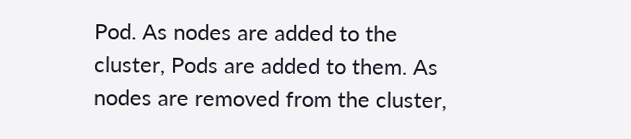Pod. As nodes are added to the cluster, Pods are added to them. As nodes are removed from the cluster,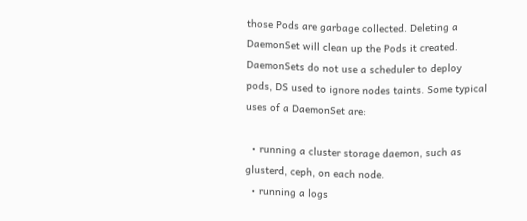those Pods are garbage collected. Deleting a DaemonSet will clean up the Pods it created. DaemonSets do not use a scheduler to deploy pods, DS used to ignore nodes taints. Some typical uses of a DaemonSet are:

  • running a cluster storage daemon, such as glusterd, ceph, on each node.
  • running a logs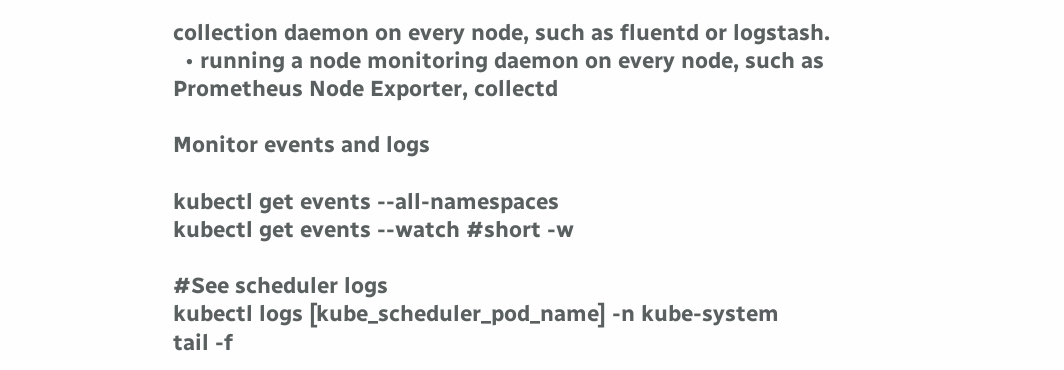collection daemon on every node, such as fluentd or logstash.
  • running a node monitoring daemon on every node, such as Prometheus Node Exporter, collectd

Monitor events and logs

kubectl get events --all-namespaces
kubectl get events --watch #short -w

#See scheduler logs
kubectl logs [kube_scheduler_pod_name] -n kube-system
tail -f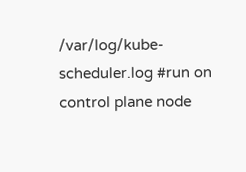/var/log/kube-scheduler.log #run on control plane node